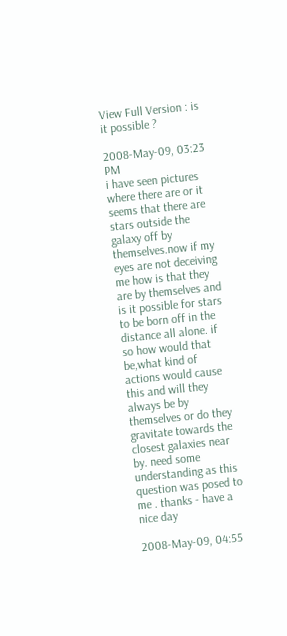View Full Version : is it possible ?

2008-May-09, 03:23 PM
i have seen pictures where there are or it seems that there are stars outside the galaxy off by themselves.now if my eyes are not deceiving me how is that they are by themselves and is it possible for stars to be born off in the distance all alone. if so how would that be,what kind of actions would cause this and will they always be by themselves or do they gravitate towards the closest galaxies near by. need some understanding as this question was posed to me . thanks - have a nice day

2008-May-09, 04:55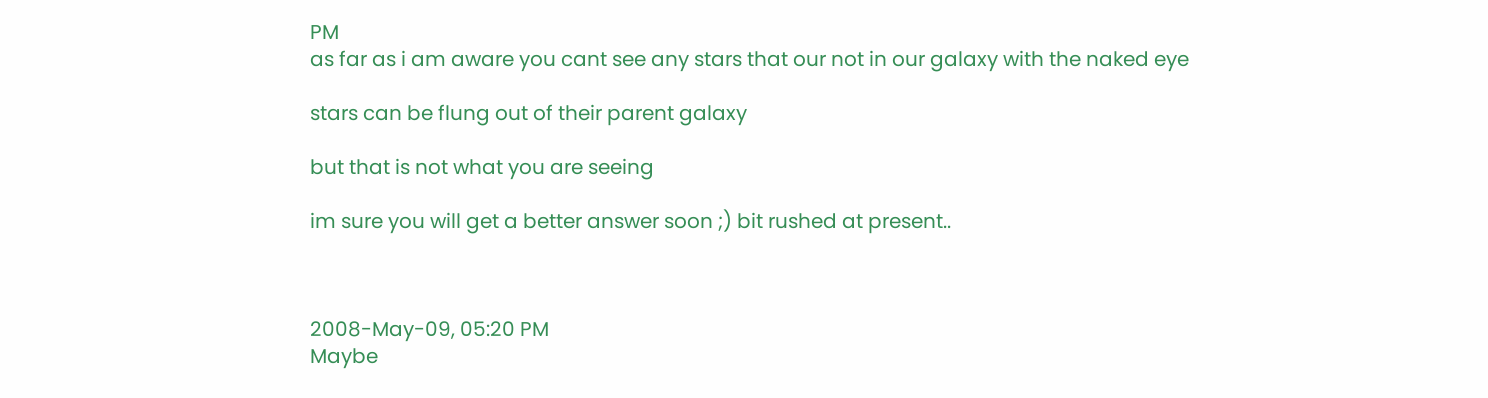PM
as far as i am aware you cant see any stars that our not in our galaxy with the naked eye

stars can be flung out of their parent galaxy

but that is not what you are seeing

im sure you will get a better answer soon ;) bit rushed at present..



2008-May-09, 05:20 PM
Maybe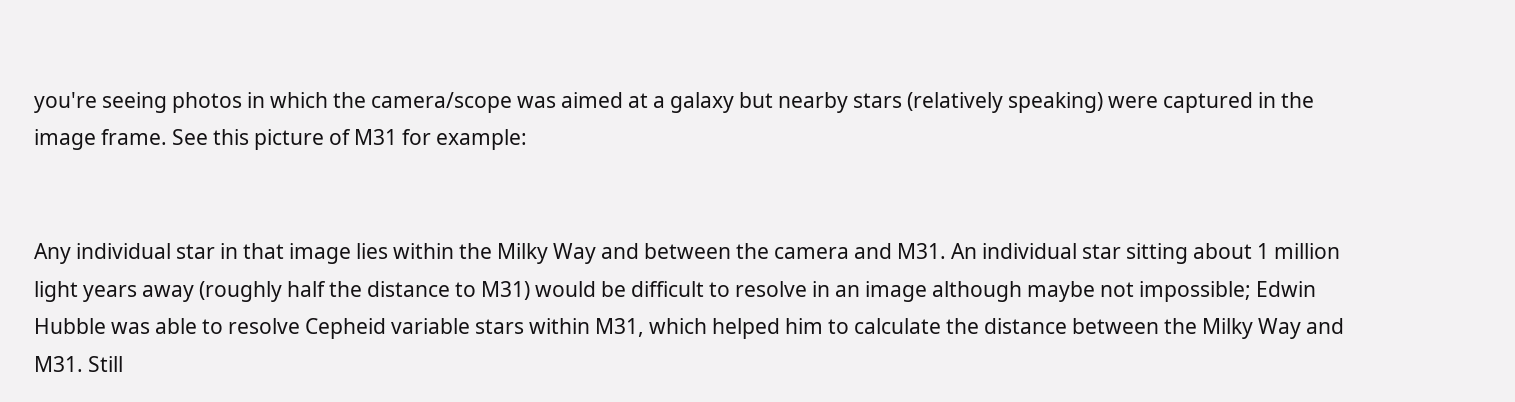you're seeing photos in which the camera/scope was aimed at a galaxy but nearby stars (relatively speaking) were captured in the image frame. See this picture of M31 for example:


Any individual star in that image lies within the Milky Way and between the camera and M31. An individual star sitting about 1 million light years away (roughly half the distance to M31) would be difficult to resolve in an image although maybe not impossible; Edwin Hubble was able to resolve Cepheid variable stars within M31, which helped him to calculate the distance between the Milky Way and M31. Still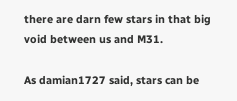there are darn few stars in that big void between us and M31.

As damian1727 said, stars can be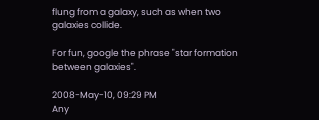flung from a galaxy, such as when two galaxies collide.

For fun, google the phrase "star formation between galaxies".

2008-May-10, 09:29 PM
Any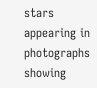stars appearing in photographs showing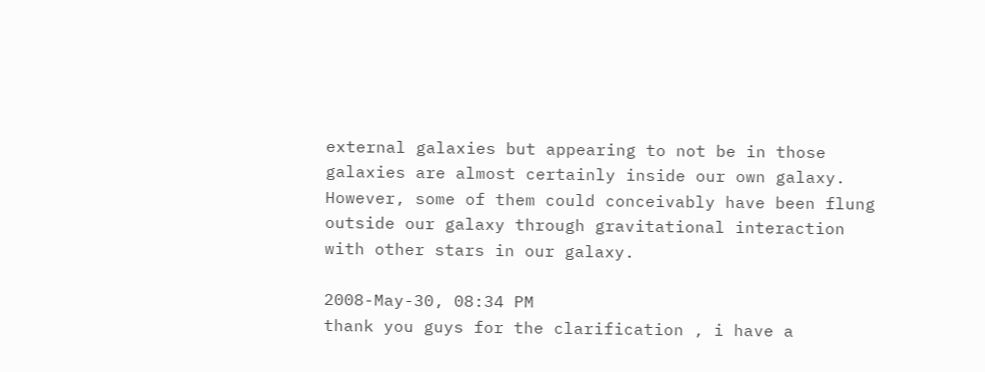external galaxies but appearing to not be in those galaxies are almost certainly inside our own galaxy. However, some of them could conceivably have been flung outside our galaxy through gravitational interaction with other stars in our galaxy.

2008-May-30, 08:34 PM
thank you guys for the clarification , i have a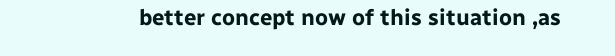better concept now of this situation ,as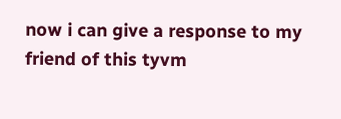now i can give a response to my friend of this tyvm